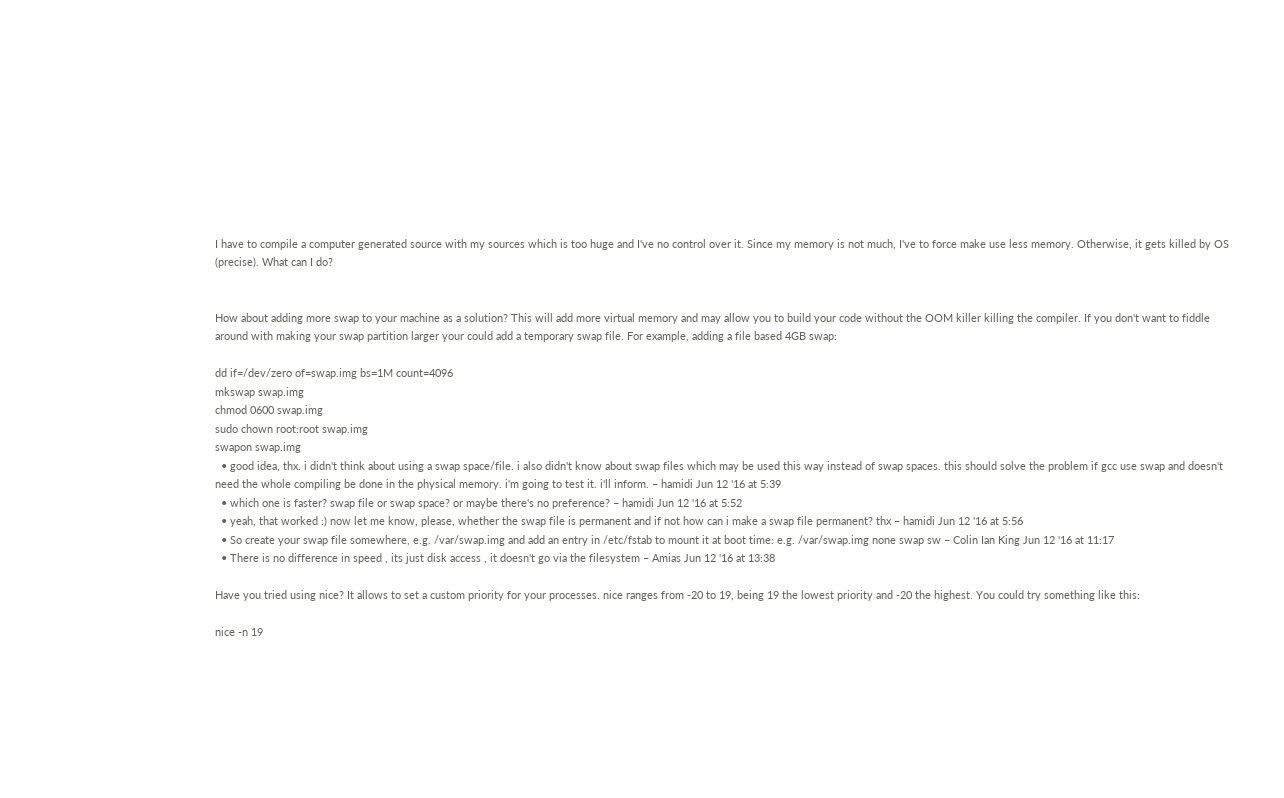I have to compile a computer generated source with my sources which is too huge and I've no control over it. Since my memory is not much, I've to force make use less memory. Otherwise, it gets killed by OS (precise). What can I do?


How about adding more swap to your machine as a solution? This will add more virtual memory and may allow you to build your code without the OOM killer killing the compiler. If you don't want to fiddle around with making your swap partition larger your could add a temporary swap file. For example, adding a file based 4GB swap:

dd if=/dev/zero of=swap.img bs=1M count=4096
mkswap swap.img
chmod 0600 swap.img
sudo chown root:root swap.img
swapon swap.img
  • good idea, thx. i didn't think about using a swap space/file. i also didn't know about swap files which may be used this way instead of swap spaces. this should solve the problem if gcc use swap and doesn't need the whole compiling be done in the physical memory. i'm going to test it. i'll inform. – hamidi Jun 12 '16 at 5:39
  • which one is faster? swap file or swap space? or maybe there's no preference? – hamidi Jun 12 '16 at 5:52
  • yeah, that worked :) now let me know, please, whether the swap file is permanent and if not how can i make a swap file permanent? thx – hamidi Jun 12 '16 at 5:56
  • So create your swap file somewhere, e.g. /var/swap.img and add an entry in /etc/fstab to mount it at boot time: e.g. /var/swap.img none swap sw – Colin Ian King Jun 12 '16 at 11:17
  • There is no difference in speed , its just disk access , it doesn't go via the filesystem – Amias Jun 12 '16 at 13:38

Have you tried using nice? It allows to set a custom priority for your processes. nice ranges from -20 to 19, being 19 the lowest priority and -20 the highest. You could try something like this:

nice -n 19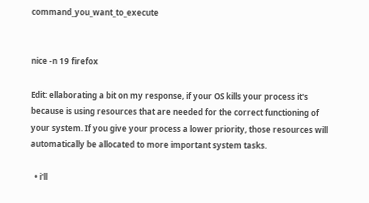command_you_want_to_execute


nice -n 19 firefox

Edit: ellaborating a bit on my response, if your OS kills your process it's because is using resources that are needed for the correct functioning of your system. If you give your process a lower priority, those resources will automatically be allocated to more important system tasks.

  • i'll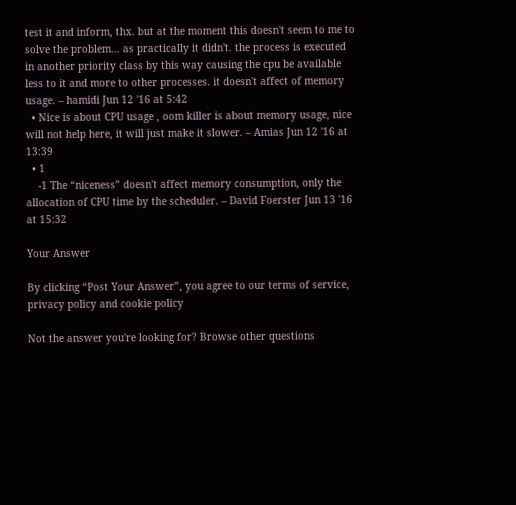test it and inform, thx. but at the moment this doesn't seem to me to solve the problem... as practically it didn't. the process is executed in another priority class by this way causing the cpu be available less to it and more to other processes. it doesn't affect of memory usage. – hamidi Jun 12 '16 at 5:42
  • Nice is about CPU usage , oom killer is about memory usage, nice will not help here, it will just make it slower. – Amias Jun 12 '16 at 13:39
  • 1
    -1 The “niceness” doesn't affect memory consumption, only the allocation of CPU time by the scheduler. – David Foerster Jun 13 '16 at 15:32

Your Answer

By clicking “Post Your Answer”, you agree to our terms of service, privacy policy and cookie policy

Not the answer you're looking for? Browse other questions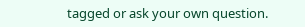tagged or ask your own question.